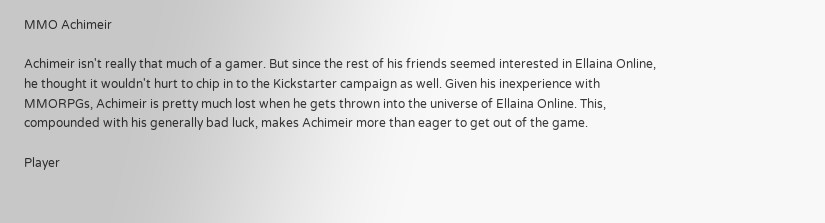MMO Achimeir

Achimeir isn't really that much of a gamer. But since the rest of his friends seemed interested in Ellaina Online, he thought it wouldn't hurt to chip in to the Kickstarter campaign as well. Given his inexperience with MMORPGs, Achimeir is pretty much lost when he gets thrown into the universe of Ellaina Online. This, compounded with his generally bad luck, makes Achimeir more than eager to get out of the game.

Player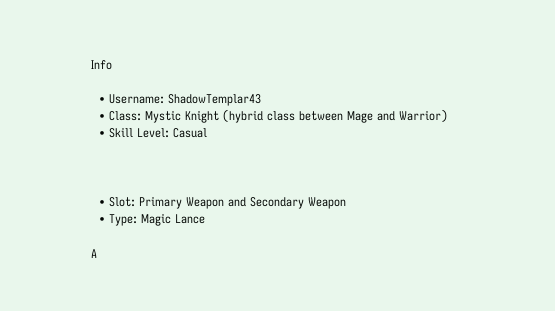Info

  • Username: ShadowTemplar43
  • Class: Mystic Knight (hybrid class between Mage and Warrior)
  • Skill Level: Casual



  • Slot: Primary Weapon and Secondary Weapon
  • Type: Magic Lance

A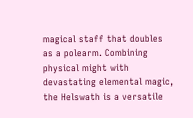magical staff that doubles as a polearm. Combining physical might with devastating elemental magic, the Helswath is a versatile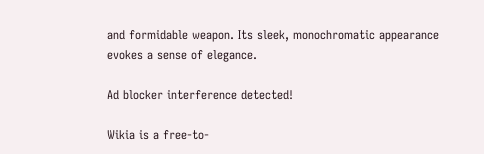and formidable weapon. Its sleek, monochromatic appearance evokes a sense of elegance.

Ad blocker interference detected!

Wikia is a free-to-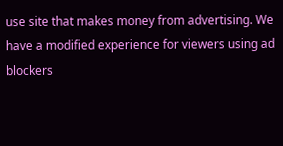use site that makes money from advertising. We have a modified experience for viewers using ad blockers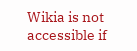Wikia is not accessible if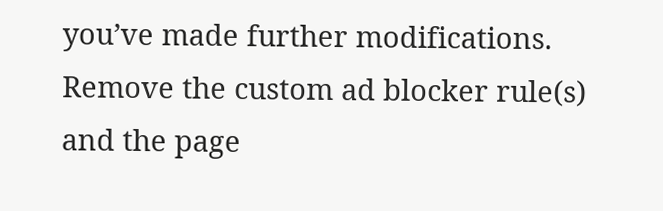you’ve made further modifications. Remove the custom ad blocker rule(s) and the page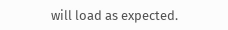will load as expected.